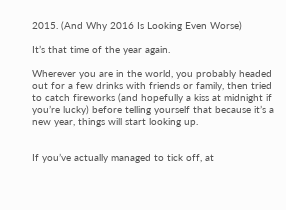2015. (And Why 2016 Is Looking Even Worse)

It’s that time of the year again.

Wherever you are in the world, you probably headed out for a few drinks with friends or family, then tried to catch fireworks (and hopefully a kiss at midnight if you’re lucky) before telling yourself that because it’s a new year, things will start looking up.


If you’ve actually managed to tick off, at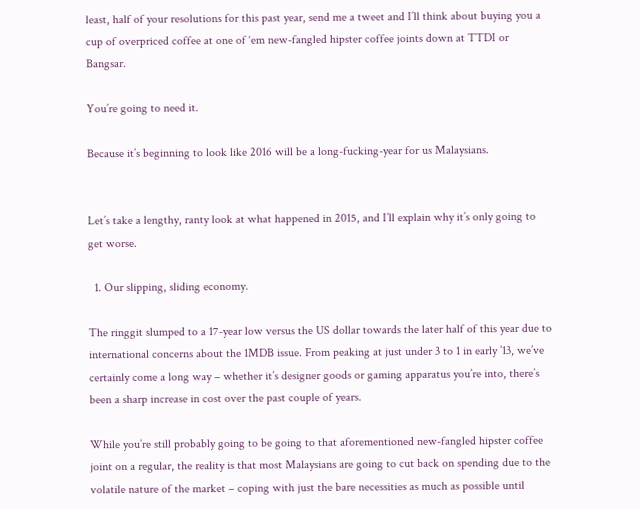least, half of your resolutions for this past year, send me a tweet and I’ll think about buying you a cup of overpriced coffee at one of ‘em new-fangled hipster coffee joints down at TTDI or Bangsar.

You’re going to need it.

Because it’s beginning to look like 2016 will be a long-fucking-year for us Malaysians.


Let’s take a lengthy, ranty look at what happened in 2015, and I’ll explain why it’s only going to get worse.

  1. Our slipping, sliding economy.

The ringgit slumped to a 17-year low versus the US dollar towards the later half of this year due to international concerns about the 1MDB issue. From peaking at just under 3 to 1 in early ’13, we’ve certainly come a long way – whether it’s designer goods or gaming apparatus you’re into, there’s been a sharp increase in cost over the past couple of years.

While you’re still probably going to be going to that aforementioned new-fangled hipster coffee joint on a regular, the reality is that most Malaysians are going to cut back on spending due to the volatile nature of the market – coping with just the bare necessities as much as possible until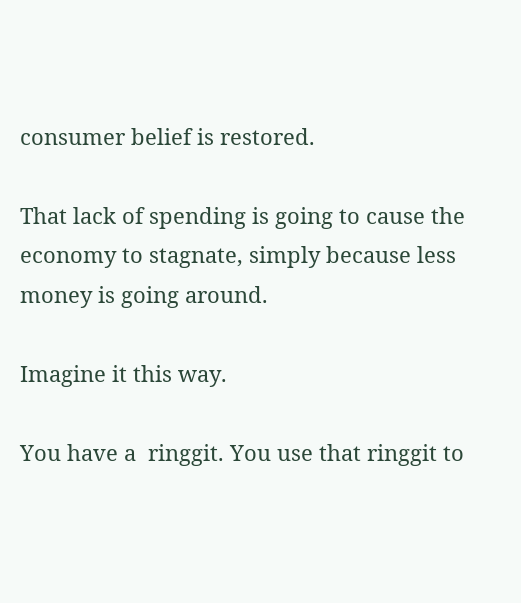consumer belief is restored.

That lack of spending is going to cause the economy to stagnate, simply because less money is going around.

Imagine it this way.

You have a  ringgit. You use that ringgit to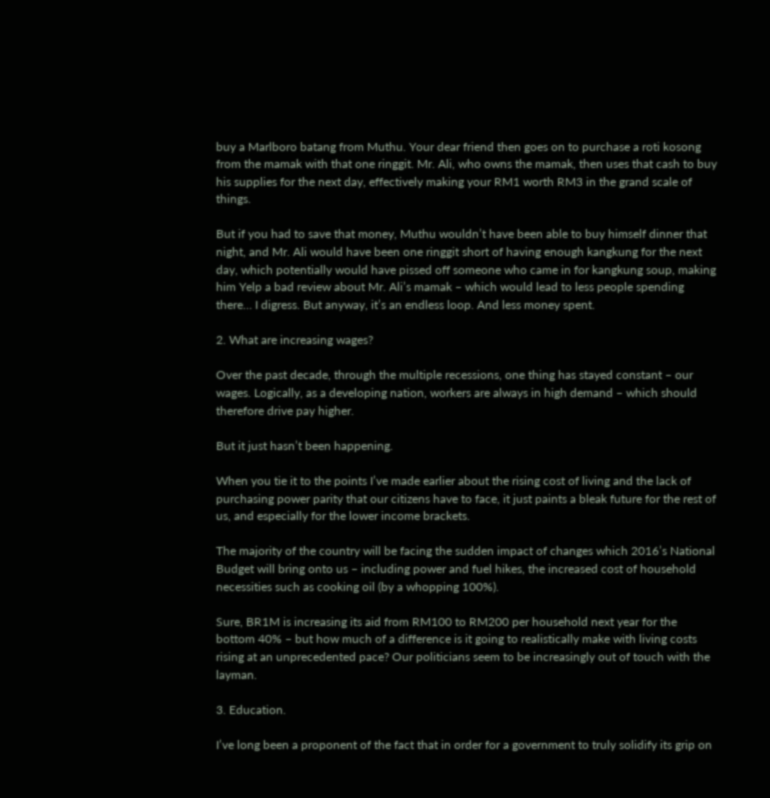buy a Marlboro batang from Muthu. Your dear friend then goes on to purchase a roti kosong from the mamak with that one ringgit. Mr. Ali, who owns the mamak, then uses that cash to buy his supplies for the next day, effectively making your RM1 worth RM3 in the grand scale of things.

But if you had to save that money, Muthu wouldn’t have been able to buy himself dinner that night, and Mr. Ali would have been one ringgit short of having enough kangkung for the next day, which potentially would have pissed off someone who came in for kangkung soup, making him Yelp a bad review about Mr. Ali’s mamak – which would lead to less people spending there… I digress. But anyway, it’s an endless loop. And less money spent.

2. What are increasing wages?

Over the past decade, through the multiple recessions, one thing has stayed constant – our wages. Logically, as a developing nation, workers are always in high demand – which should therefore drive pay higher.

But it just hasn’t been happening.

When you tie it to the points I’ve made earlier about the rising cost of living and the lack of purchasing power parity that our citizens have to face, it just paints a bleak future for the rest of us, and especially for the lower income brackets.

The majority of the country will be facing the sudden impact of changes which 2016’s National Budget will bring onto us – including power and fuel hikes, the increased cost of household necessities such as cooking oil (by a whopping 100%).

Sure, BR1M is increasing its aid from RM100 to RM200 per household next year for the bottom 40% – but how much of a difference is it going to realistically make with living costs rising at an unprecedented pace? Our politicians seem to be increasingly out of touch with the layman.

3. Education.

I’ve long been a proponent of the fact that in order for a government to truly solidify its grip on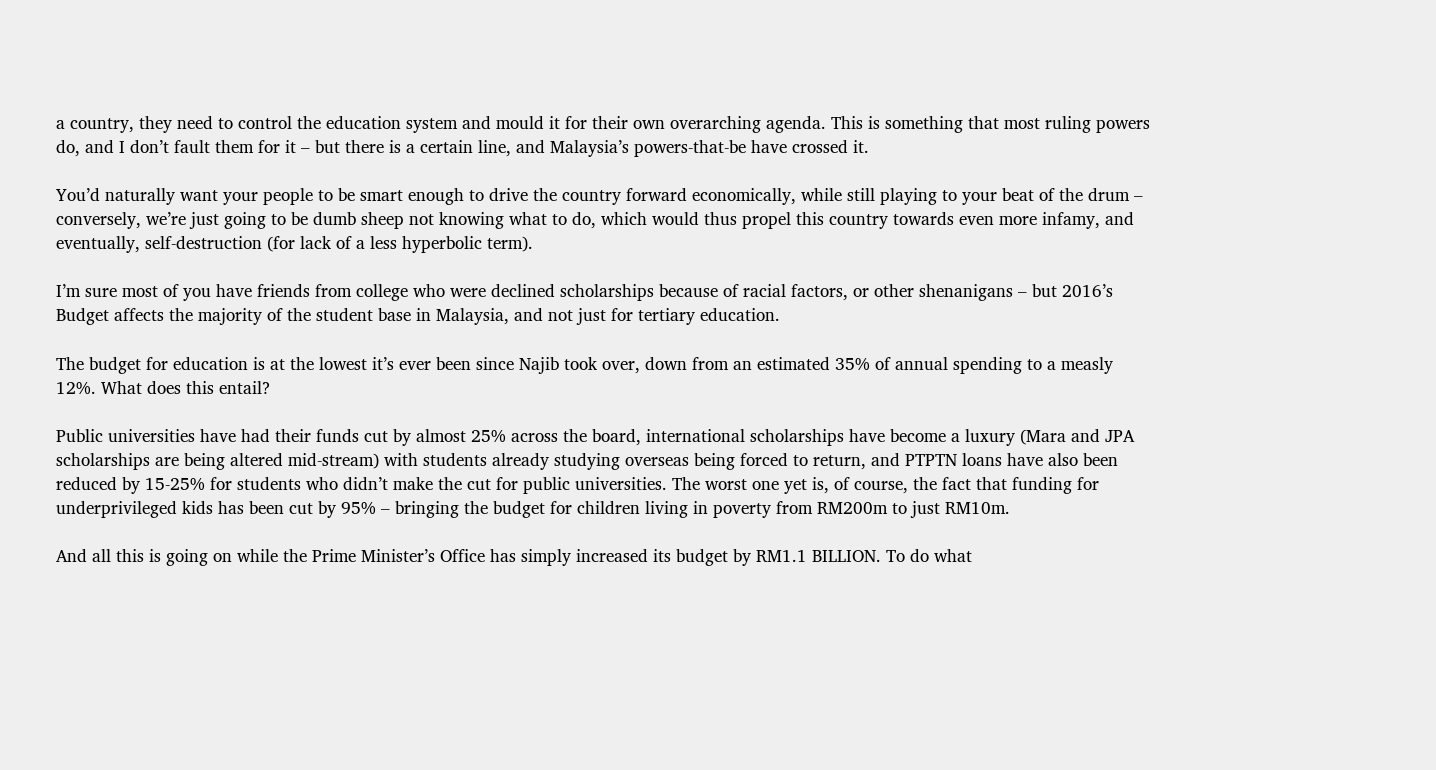a country, they need to control the education system and mould it for their own overarching agenda. This is something that most ruling powers do, and I don’t fault them for it – but there is a certain line, and Malaysia’s powers-that-be have crossed it.

You’d naturally want your people to be smart enough to drive the country forward economically, while still playing to your beat of the drum – conversely, we’re just going to be dumb sheep not knowing what to do, which would thus propel this country towards even more infamy, and eventually, self-destruction (for lack of a less hyperbolic term).

I’m sure most of you have friends from college who were declined scholarships because of racial factors, or other shenanigans – but 2016’s Budget affects the majority of the student base in Malaysia, and not just for tertiary education.

The budget for education is at the lowest it’s ever been since Najib took over, down from an estimated 35% of annual spending to a measly 12%. What does this entail?

Public universities have had their funds cut by almost 25% across the board, international scholarships have become a luxury (Mara and JPA scholarships are being altered mid-stream) with students already studying overseas being forced to return, and PTPTN loans have also been reduced by 15-25% for students who didn’t make the cut for public universities. The worst one yet is, of course, the fact that funding for underprivileged kids has been cut by 95% – bringing the budget for children living in poverty from RM200m to just RM10m.

And all this is going on while the Prime Minister’s Office has simply increased its budget by RM1.1 BILLION. To do what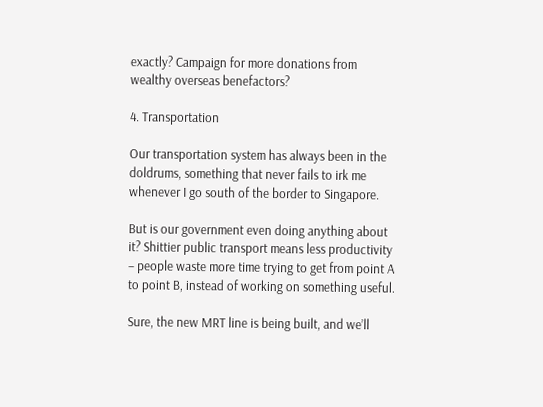exactly? Campaign for more donations from wealthy overseas benefactors?

4. Transportation

Our transportation system has always been in the doldrums, something that never fails to irk me whenever I go south of the border to Singapore.

But is our government even doing anything about it? Shittier public transport means less productivity – people waste more time trying to get from point A to point B, instead of working on something useful.

Sure, the new MRT line is being built, and we’ll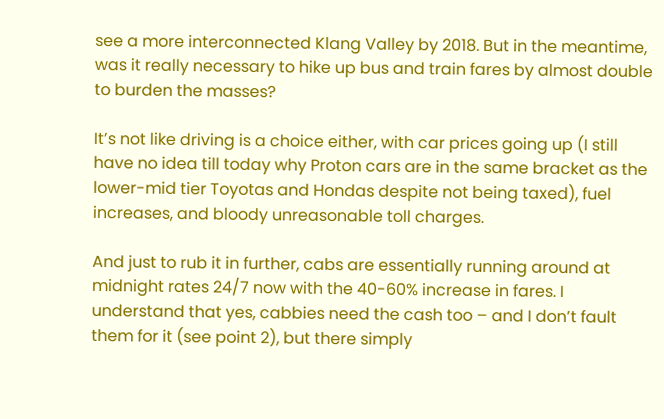see a more interconnected Klang Valley by 2018. But in the meantime, was it really necessary to hike up bus and train fares by almost double to burden the masses?

It’s not like driving is a choice either, with car prices going up (I still have no idea till today why Proton cars are in the same bracket as the lower-mid tier Toyotas and Hondas despite not being taxed), fuel increases, and bloody unreasonable toll charges.

And just to rub it in further, cabs are essentially running around at midnight rates 24/7 now with the 40-60% increase in fares. I understand that yes, cabbies need the cash too – and I don’t fault them for it (see point 2), but there simply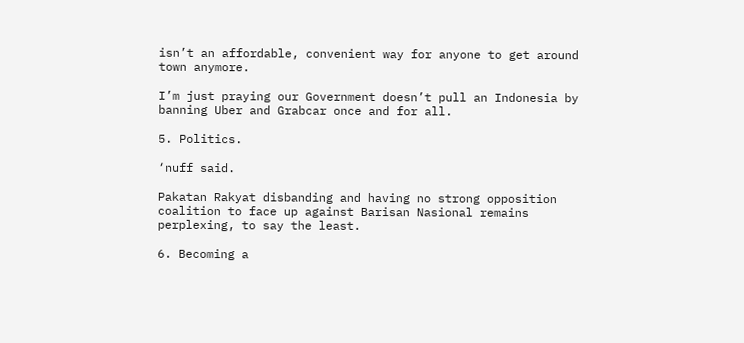isn’t an affordable, convenient way for anyone to get around town anymore.

I’m just praying our Government doesn’t pull an Indonesia by banning Uber and Grabcar once and for all.

5. Politics.

‘nuff said.

Pakatan Rakyat disbanding and having no strong opposition coalition to face up against Barisan Nasional remains perplexing, to say the least.

6. Becoming a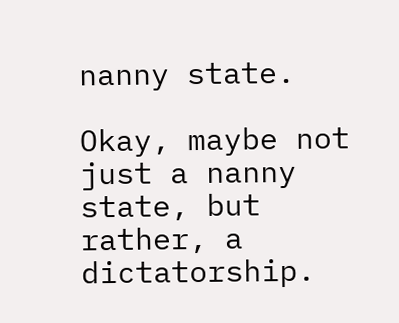nanny state.

Okay, maybe not just a nanny state, but rather, a dictatorship.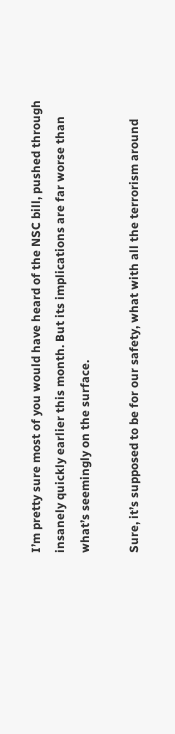I’m pretty sure most of you would have heard of the NSC bill, pushed through insanely quickly earlier this month. But its implications are far worse than what’s seemingly on the surface.

Sure, it’s supposed to be for our safety, what with all the terrorism around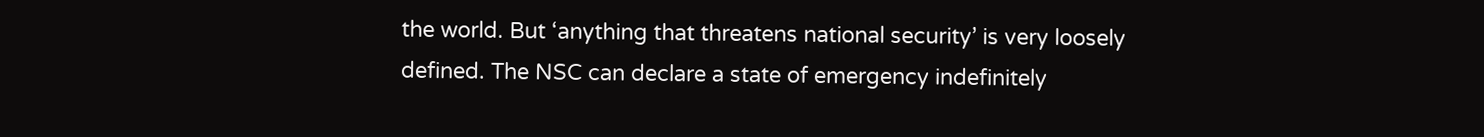the world. But ‘anything that threatens national security’ is very loosely defined. The NSC can declare a state of emergency indefinitely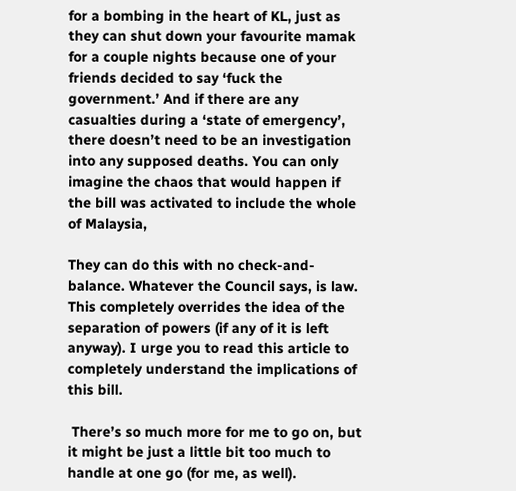for a bombing in the heart of KL, just as they can shut down your favourite mamak for a couple nights because one of your friends decided to say ‘fuck the government.’ And if there are any casualties during a ‘state of emergency’, there doesn’t need to be an investigation into any supposed deaths. You can only imagine the chaos that would happen if the bill was activated to include the whole of Malaysia,

They can do this with no check-and-balance. Whatever the Council says, is law. This completely overrides the idea of the separation of powers (if any of it is left anyway). I urge you to read this article to completely understand the implications of this bill.

 There’s so much more for me to go on, but it might be just a little bit too much to handle at one go (for me, as well).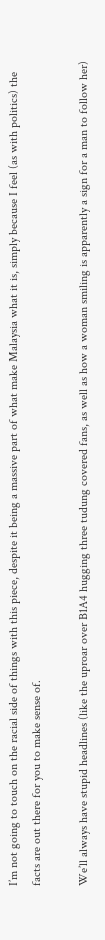I’m not going to touch on the racial side of things with this piece, despite it being a massive part of what make Malaysia what it is, simply because I feel (as with politics) the facts are out there for you to make sense of.

We’ll always have stupid headlines (like the uproar over B1A4 hugging three tudung covered fans, as well as how a woman smiling is apparently a sign for a man to follow her)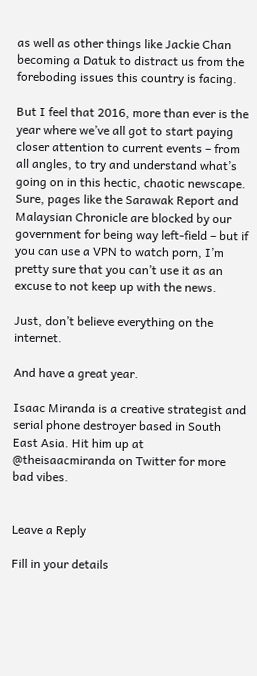as well as other things like Jackie Chan becoming a Datuk to distract us from the foreboding issues this country is facing.

But I feel that 2016, more than ever is the year where we’ve all got to start paying closer attention to current events – from all angles, to try and understand what’s going on in this hectic, chaotic newscape. Sure, pages like the Sarawak Report and Malaysian Chronicle are blocked by our government for being way left-field – but if you can use a VPN to watch porn, I’m pretty sure that you can’t use it as an excuse to not keep up with the news.

Just, don’t believe everything on the internet.

And have a great year.

Isaac Miranda is a creative strategist and serial phone destroyer based in South East Asia. Hit him up at @theisaacmiranda on Twitter for more bad vibes.


Leave a Reply

Fill in your details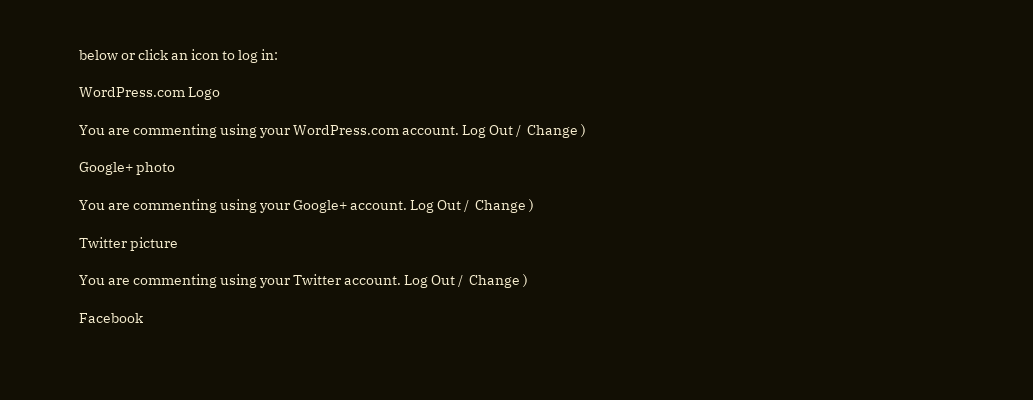below or click an icon to log in:

WordPress.com Logo

You are commenting using your WordPress.com account. Log Out /  Change )

Google+ photo

You are commenting using your Google+ account. Log Out /  Change )

Twitter picture

You are commenting using your Twitter account. Log Out /  Change )

Facebook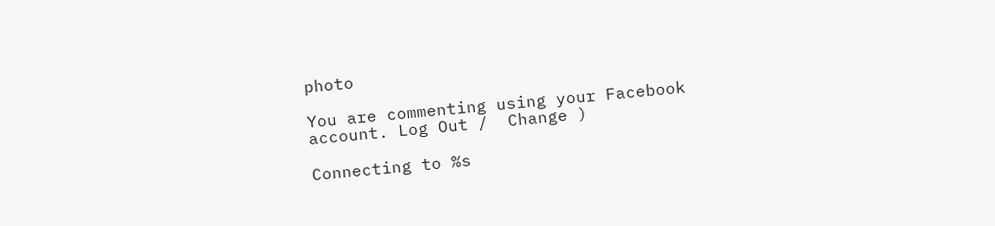photo

You are commenting using your Facebook account. Log Out /  Change )

Connecting to %s